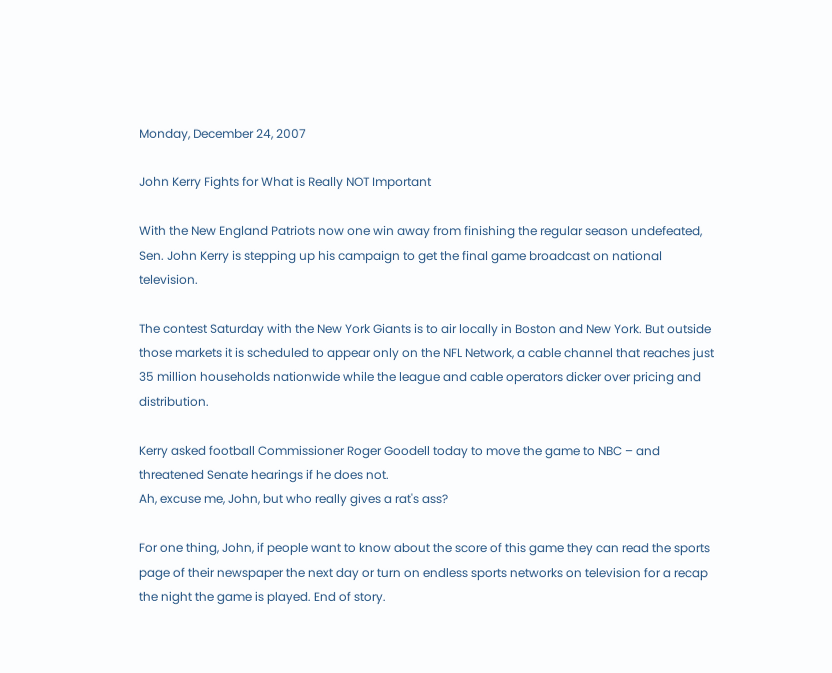Monday, December 24, 2007

John Kerry Fights for What is Really NOT Important

With the New England Patriots now one win away from finishing the regular season undefeated, Sen. John Kerry is stepping up his campaign to get the final game broadcast on national television.

The contest Saturday with the New York Giants is to air locally in Boston and New York. But outside those markets it is scheduled to appear only on the NFL Network, a cable channel that reaches just 35 million households nationwide while the league and cable operators dicker over pricing and distribution.

Kerry asked football Commissioner Roger Goodell today to move the game to NBC – and threatened Senate hearings if he does not.
Ah, excuse me, John, but who really gives a rat's ass?

For one thing, John, if people want to know about the score of this game they can read the sports page of their newspaper the next day or turn on endless sports networks on television for a recap the night the game is played. End of story.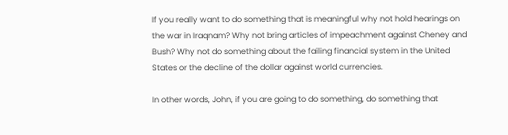If you really want to do something that is meaningful why not hold hearings on the war in Iraqnam? Why not bring articles of impeachment against Cheney and Bush? Why not do something about the failing financial system in the United States or the decline of the dollar against world currencies.

In other words, John, if you are going to do something, do something that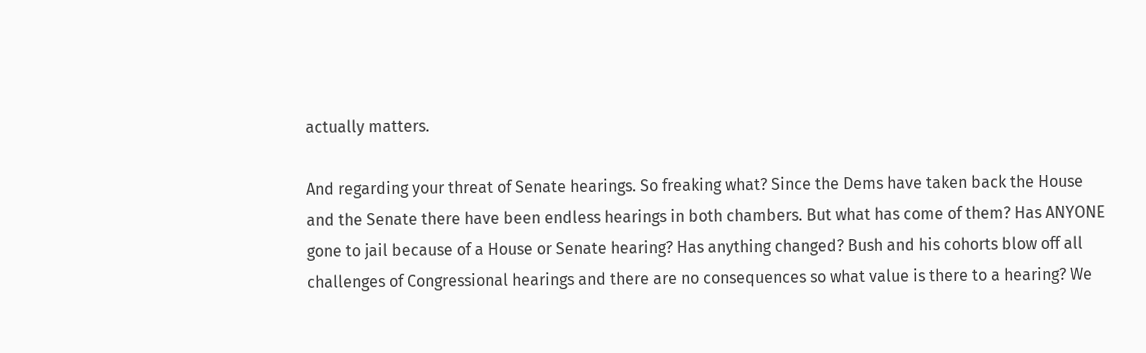actually matters.

And regarding your threat of Senate hearings. So freaking what? Since the Dems have taken back the House and the Senate there have been endless hearings in both chambers. But what has come of them? Has ANYONE gone to jail because of a House or Senate hearing? Has anything changed? Bush and his cohorts blow off all challenges of Congressional hearings and there are no consequences so what value is there to a hearing? We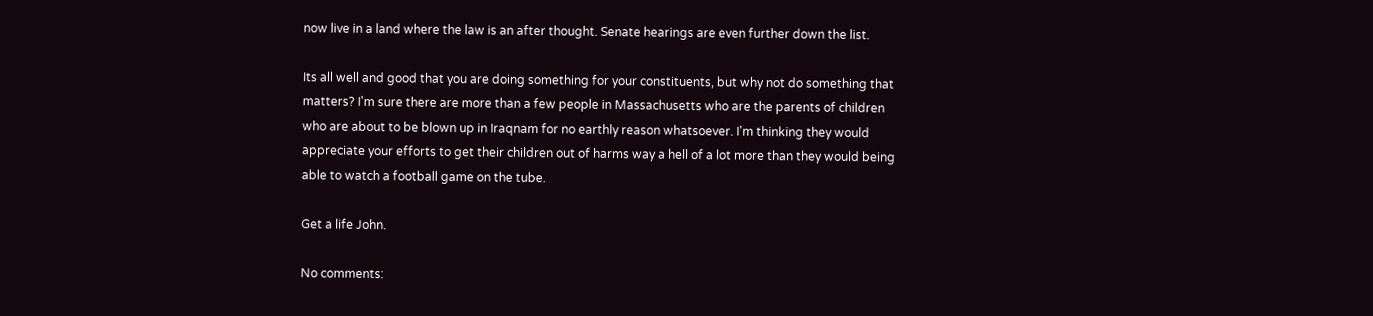now live in a land where the law is an after thought. Senate hearings are even further down the list.

Its all well and good that you are doing something for your constituents, but why not do something that matters? I'm sure there are more than a few people in Massachusetts who are the parents of children who are about to be blown up in Iraqnam for no earthly reason whatsoever. I'm thinking they would appreciate your efforts to get their children out of harms way a hell of a lot more than they would being able to watch a football game on the tube.

Get a life John.

No comments: